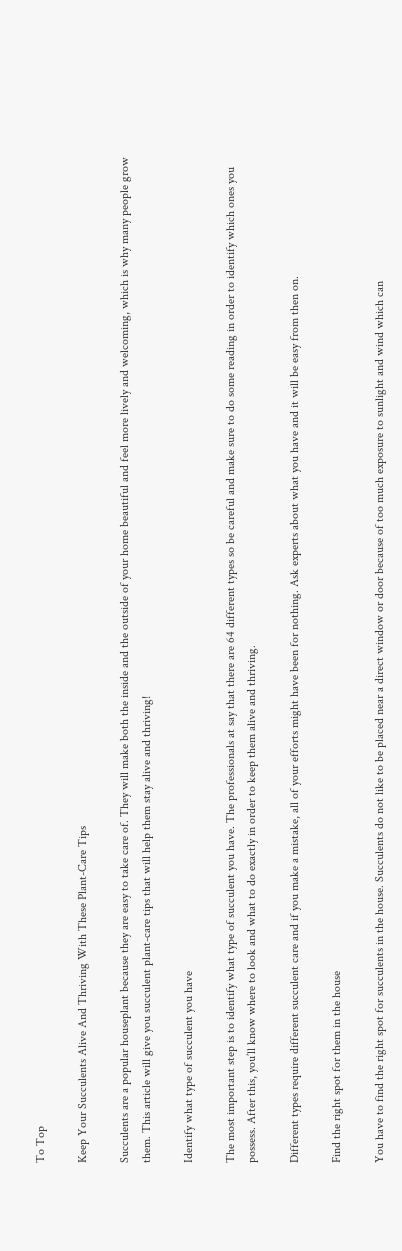To Top

Keep Your Succulents Alive And Thriving With These Plant-Care Tips

Succulents are a popular houseplant because they are easy to take care of. They will make both the inside and the outside of your home beautiful and feel more lively and welcoming, which is why many people grow them. This article will give you succulent plant-care tips that will help them stay alive and thriving!

Identify what type of succulent you have

The most important step is to identify what type of succulent you have. The professionals at say that there are 64 different types so be careful and make sure to do some reading in order to identify which ones you possess. After this, you’ll know where to look and what to do exactly in order to keep them alive and thriving.

Different types require different succulent care and if you make a mistake, all of your efforts might have been for nothing. Ask experts about what you have and it will be easy from then on.

Find the right spot for them in the house

You have to find the right spot for succulents in the house. Succulents do not like to be placed near a direct window or door because of too much exposure to sunlight and wind which can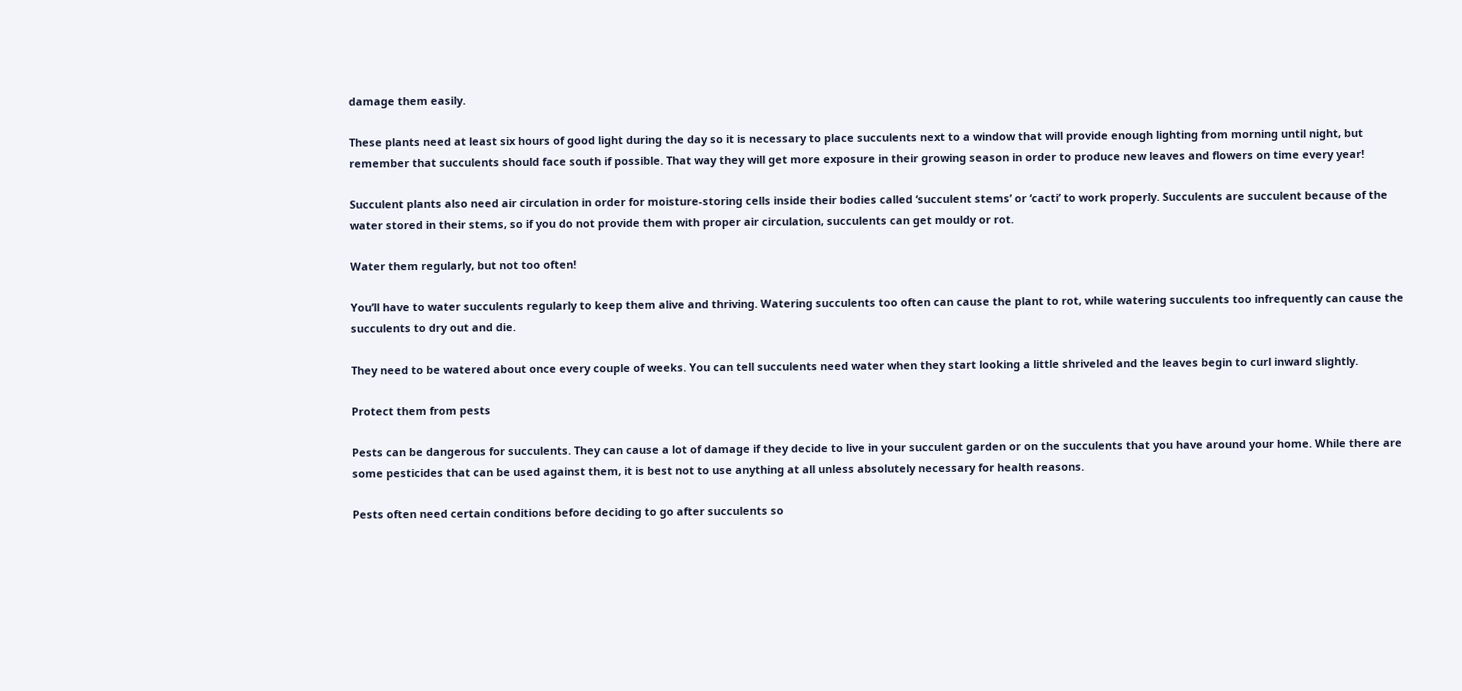damage them easily.

These plants need at least six hours of good light during the day so it is necessary to place succulents next to a window that will provide enough lighting from morning until night, but remember that succulents should face south if possible. That way they will get more exposure in their growing season in order to produce new leaves and flowers on time every year!

Succulent plants also need air circulation in order for moisture-storing cells inside their bodies called ‘succulent stems’ or ‘cacti’ to work properly. Succulents are succulent because of the water stored in their stems, so if you do not provide them with proper air circulation, succulents can get mouldy or rot.

Water them regularly, but not too often!

You’ll have to water succulents regularly to keep them alive and thriving. Watering succulents too often can cause the plant to rot, while watering succulents too infrequently can cause the succulents to dry out and die.

They need to be watered about once every couple of weeks. You can tell succulents need water when they start looking a little shriveled and the leaves begin to curl inward slightly.

Protect them from pests

Pests can be dangerous for succulents. They can cause a lot of damage if they decide to live in your succulent garden or on the succulents that you have around your home. While there are some pesticides that can be used against them, it is best not to use anything at all unless absolutely necessary for health reasons.

Pests often need certain conditions before deciding to go after succulents so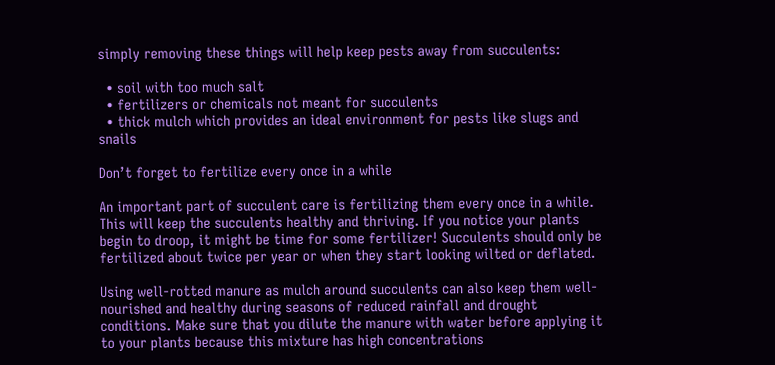simply removing these things will help keep pests away from succulents:

  • soil with too much salt
  • fertilizers or chemicals not meant for succulents
  • thick mulch which provides an ideal environment for pests like slugs and snails

Don’t forget to fertilize every once in a while

An important part of succulent care is fertilizing them every once in a while. This will keep the succulents healthy and thriving. If you notice your plants begin to droop, it might be time for some fertilizer! Succulents should only be fertilized about twice per year or when they start looking wilted or deflated.

Using well-rotted manure as mulch around succulents can also keep them well-nourished and healthy during seasons of reduced rainfall and drought conditions. Make sure that you dilute the manure with water before applying it to your plants because this mixture has high concentrations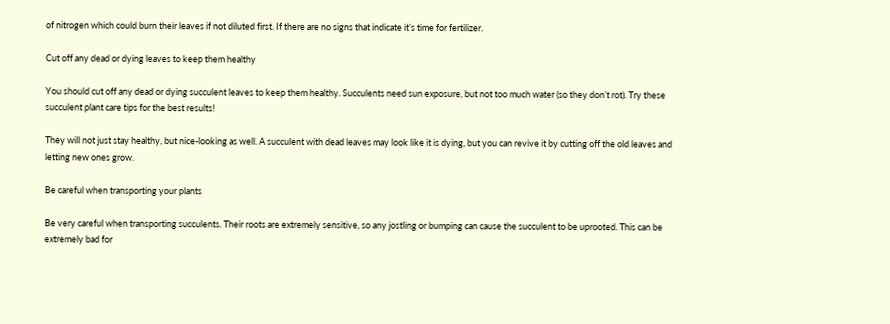of nitrogen which could burn their leaves if not diluted first. If there are no signs that indicate it’s time for fertilizer.

Cut off any dead or dying leaves to keep them healthy

You should cut off any dead or dying succulent leaves to keep them healthy. Succulents need sun exposure, but not too much water (so they don’t rot). Try these succulent plant care tips for the best results!

They will not just stay healthy, but nice-looking as well. A succulent with dead leaves may look like it is dying, but you can revive it by cutting off the old leaves and letting new ones grow.

Be careful when transporting your plants

Be very careful when transporting succulents. Their roots are extremely sensitive, so any jostling or bumping can cause the succulent to be uprooted. This can be extremely bad for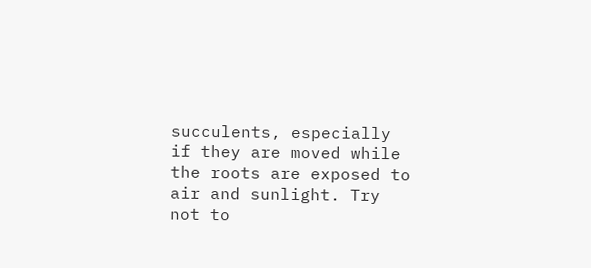succulents, especially if they are moved while the roots are exposed to air and sunlight. Try not to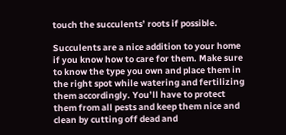touch the succulents’ roots if possible.

Succulents are a nice addition to your home if you know how to care for them. Make sure to know the type you own and place them in the right spot while watering and fertilizing them accordingly. You’ll have to protect them from all pests and keep them nice and clean by cutting off dead and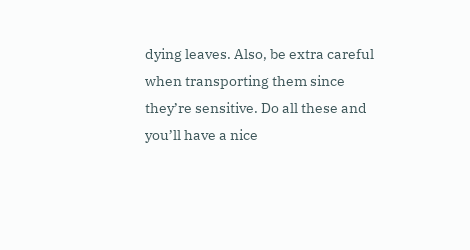dying leaves. Also, be extra careful when transporting them since they’re sensitive. Do all these and you’ll have a nice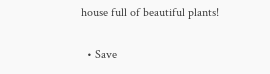house full of beautiful plants!

  • Save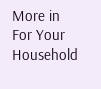More in For Your Household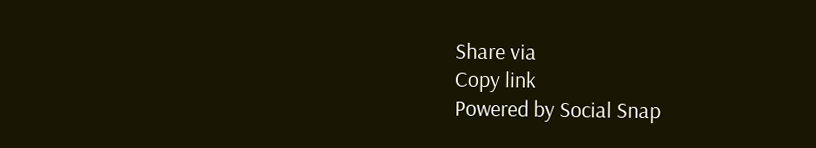Share via
Copy link
Powered by Social Snap